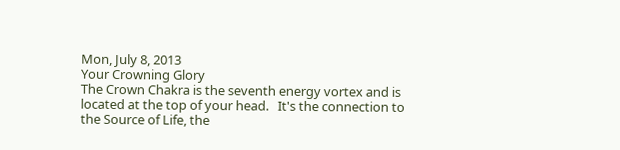Mon, July 8, 2013
Your Crowning Glory
The Crown Chakra is the seventh energy vortex and is located at the top of your head.   It's the connection to the Source of Life, the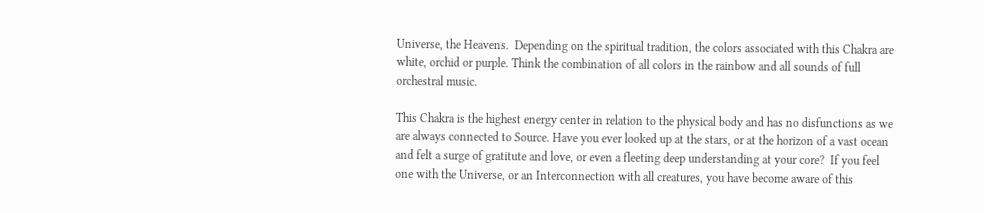Universe, the Heavens.  Depending on the spiritual tradition, the colors associated with this Chakra are white, orchid or purple. Think the combination of all colors in the rainbow and all sounds of full orchestral music.

This Chakra is the highest energy center in relation to the physical body and has no disfunctions as we are always connected to Source. Have you ever looked up at the stars, or at the horizon of a vast ocean and felt a surge of gratitute and love, or even a fleeting deep understanding at your core?  If you feel one with the Universe, or an Interconnection with all creatures, you have become aware of this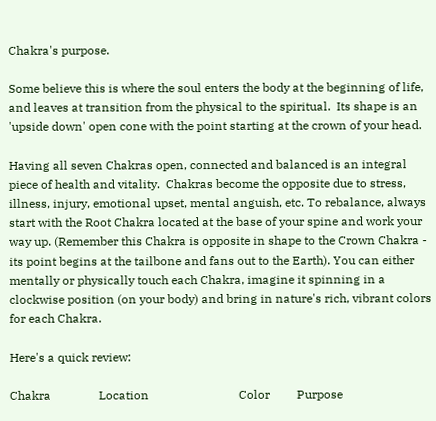Chakra's purpose.

Some believe this is where the soul enters the body at the beginning of life, and leaves at transition from the physical to the spiritual.  Its shape is an 'upside down' open cone with the point starting at the crown of your head.

Having all seven Chakras open, connected and balanced is an integral piece of health and vitality.  Chakras become the opposite due to stress, illness, injury, emotional upset, mental anguish, etc. To rebalance, always start with the Root Chakra located at the base of your spine and work your way up. (Remember this Chakra is opposite in shape to the Crown Chakra - its point begins at the tailbone and fans out to the Earth). You can either mentally or physically touch each Chakra, imagine it spinning in a clockwise position (on your body) and bring in nature's rich, vibrant colors for each Chakra.

Here's a quick review:

Chakra                Location                              Color         Purpose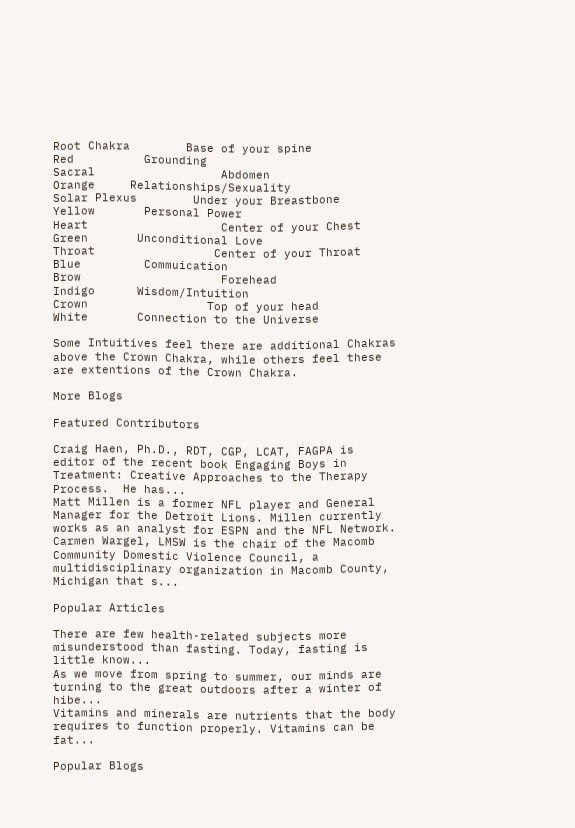Root Chakra        Base of your spine              Red          Grounding
Sacral                  Abdomen                            Orange     Relationships/Sexuality
Solar Plexus        Under your Breastbone      Yellow       Personal Power
Heart                   Center of your Chest           Green       Unconditional Love
Throat                 Center of your Throat           Blue         Commuication
Brow                    Forehead                             Indigo      Wisdom/Intuition
Crown                 Top of your head                  White       Connection to the Universe

Some Intuitives feel there are additional Chakras above the Crown Chakra, while others feel these are extentions of the Crown Chakra.

More Blogs

Featured Contributors

Craig Haen, Ph.D., RDT, CGP, LCAT, FAGPA is editor of the recent book Engaging Boys in Treatment: Creative Approaches to the Therapy Process.  He has...
Matt Millen is a former NFL player and General Manager for the Detroit Lions. Millen currently works as an analyst for ESPN and the NFL Network.
Carmen Wargel, LMSW is the chair of the Macomb Community Domestic Violence Council, a multidisciplinary organization in Macomb County, Michigan that s...

Popular Articles

There are few health-related subjects more misunderstood than fasting. Today, fasting is little know...
As we move from spring to summer, our minds are turning to the great outdoors after a winter of hibe...
Vitamins and minerals are nutrients that the body requires to function properly. Vitamins can be fat...

Popular Blogs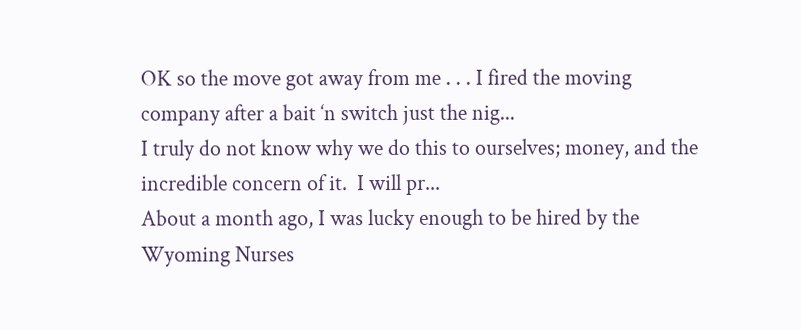OK so the move got away from me . . . I fired the moving company after a bait ‘n switch just the nig...
I truly do not know why we do this to ourselves; money, and the incredible concern of it.  I will pr...
About a month ago, I was lucky enough to be hired by the Wyoming Nurses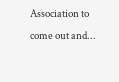Association to come out and...